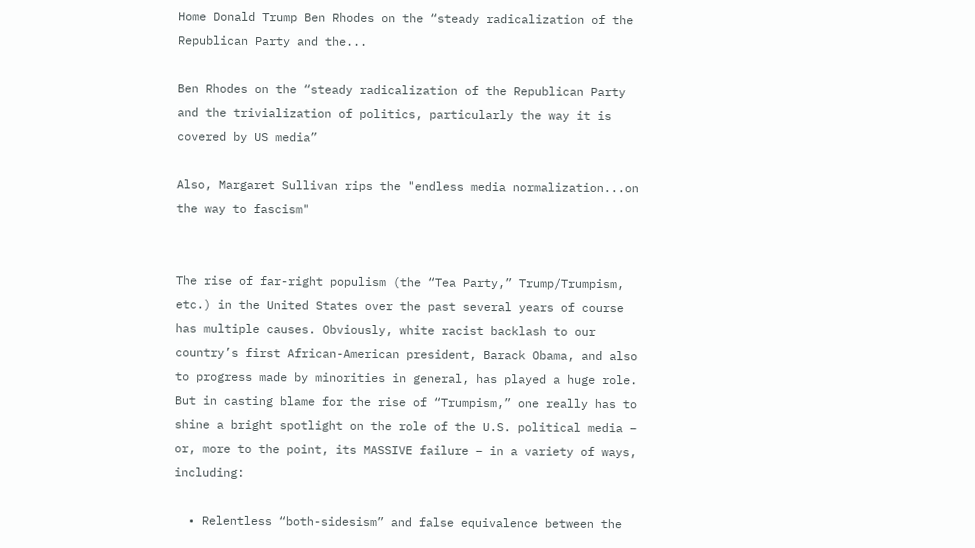Home Donald Trump Ben Rhodes on the “steady radicalization of the Republican Party and the...

Ben Rhodes on the “steady radicalization of the Republican Party and the trivialization of politics, particularly the way it is covered by US media”

Also, Margaret Sullivan rips the "endless media normalization...on the way to fascism"


The rise of far-right populism (the “Tea Party,” Trump/Trumpism, etc.) in the United States over the past several years of course has multiple causes. Obviously, white racist backlash to our country’s first African-American president, Barack Obama, and also to progress made by minorities in general, has played a huge role. But in casting blame for the rise of “Trumpism,” one really has to shine a bright spotlight on the role of the U.S. political media – or, more to the point, its MASSIVE failure – in a variety of ways, including:

  • Relentless “both-sidesism” and false equivalence between the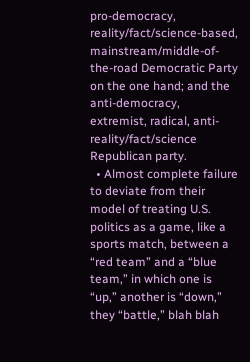pro-democracy, reality/fact/science-based, mainstream/middle-of-the-road Democratic Party on the one hand; and the anti-democracy, extremist, radical, anti-reality/fact/science Republican party.
  • Almost complete failure to deviate from their model of treating U.S. politics as a game, like a sports match, between a “red team” and a “blue team,” in which one is “up,” another is “down,” they “battle,” blah blah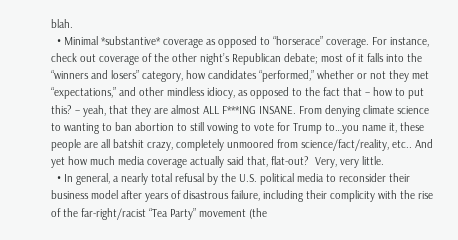blah.
  • Minimal *substantive* coverage as opposed to “horserace” coverage. For instance, check out coverage of the other night’s Republican debate; most of it falls into the “winners and losers” category, how candidates “performed,” whether or not they met “expectations,” and other mindless idiocy, as opposed to the fact that – how to put this? – yeah, that they are almost ALL F***ING INSANE. From denying climate science to wanting to ban abortion to still vowing to vote for Trump to…you name it, these people are all batshit crazy, completely unmoored from science/fact/reality, etc.. And yet how much media coverage actually said that, flat-out?  Very, very little.
  • In general, a nearly total refusal by the U.S. political media to reconsider their business model after years of disastrous failure, including their complicity with the rise of the far-right/racist “Tea Party” movement (the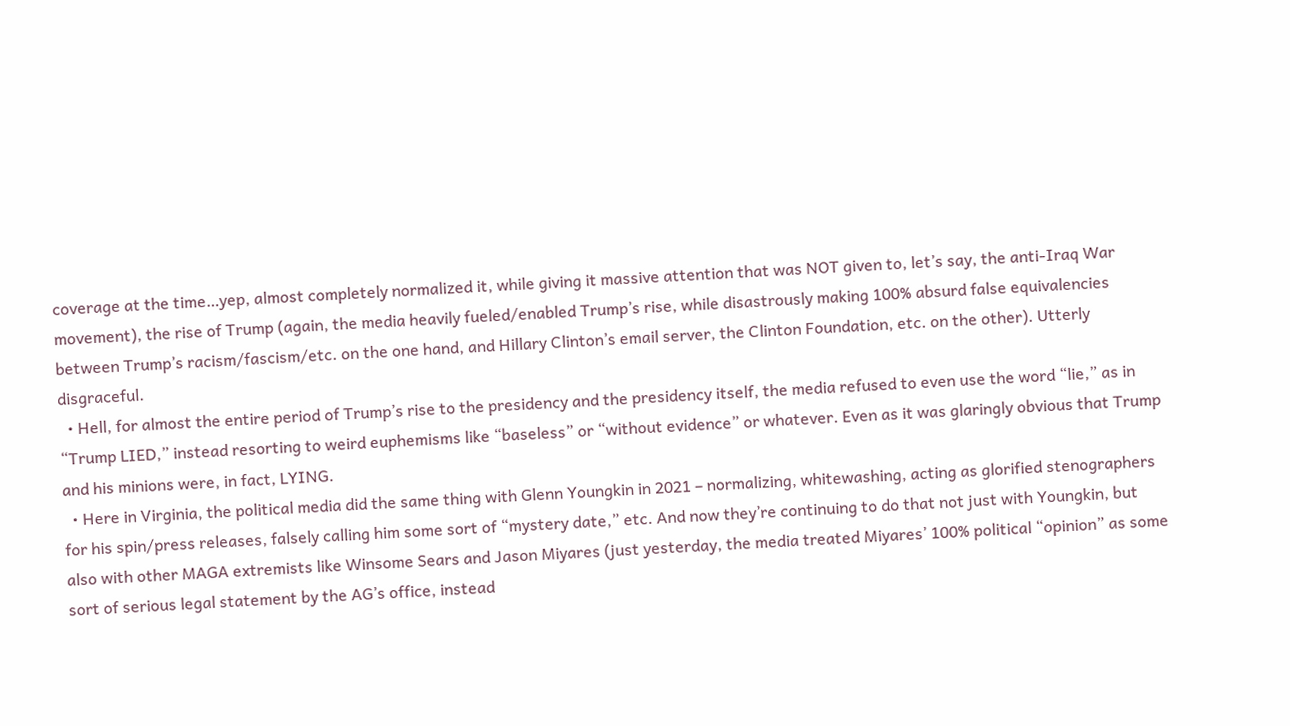coverage at the time…yep, almost completely normalized it, while giving it massive attention that was NOT given to, let’s say, the anti-Iraq War movement), the rise of Trump (again, the media heavily fueled/enabled Trump’s rise, while disastrously making 100% absurd false equivalencies between Trump’s racism/fascism/etc. on the one hand, and Hillary Clinton’s email server, the Clinton Foundation, etc. on the other). Utterly disgraceful.
  • Hell, for almost the entire period of Trump’s rise to the presidency and the presidency itself, the media refused to even use the word “lie,” as in “Trump LIED,” instead resorting to weird euphemisms like “baseless” or “without evidence” or whatever. Even as it was glaringly obvious that Trump and his minions were, in fact, LYING.
  • Here in Virginia, the political media did the same thing with Glenn Youngkin in 2021 – normalizing, whitewashing, acting as glorified stenographers for his spin/press releases, falsely calling him some sort of “mystery date,” etc. And now they’re continuing to do that not just with Youngkin, but also with other MAGA extremists like Winsome Sears and Jason Miyares (just yesterday, the media treated Miyares’ 100% political “opinion” as some sort of serious legal statement by the AG’s office, instead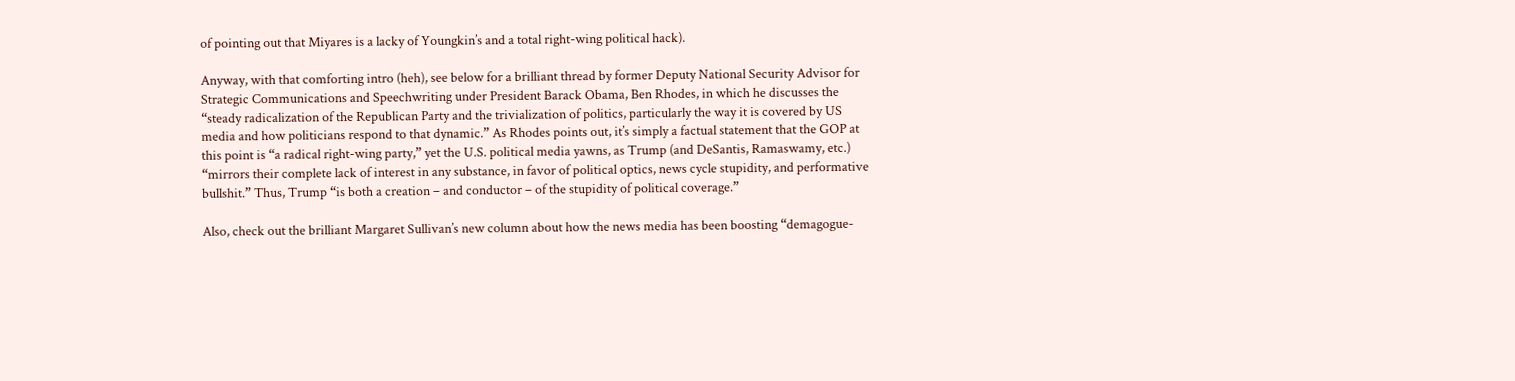of pointing out that Miyares is a lacky of Youngkin’s and a total right-wing political hack).

Anyway, with that comforting intro (heh), see below for a brilliant thread by former Deputy National Security Advisor for Strategic Communications and Speechwriting under President Barack Obama, Ben Rhodes, in which he discusses the “steady radicalization of the Republican Party and the trivialization of politics, particularly the way it is covered by US media and how politicians respond to that dynamic.” As Rhodes points out, it’s simply a factual statement that the GOP at this point is “a radical right-wing party,” yet the U.S. political media yawns, as Trump (and DeSantis, Ramaswamy, etc.) “mirrors their complete lack of interest in any substance, in favor of political optics, news cycle stupidity, and performative bullshit.” Thus, Trump “is both a creation – and conductor – of the stupidity of political coverage.”

Also, check out the brilliant Margaret Sullivan’s new column about how the news media has been boosting “demagogue-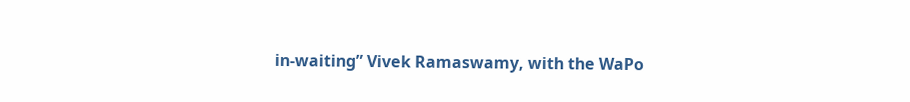in-waiting” Vivek Ramaswamy, with the WaPo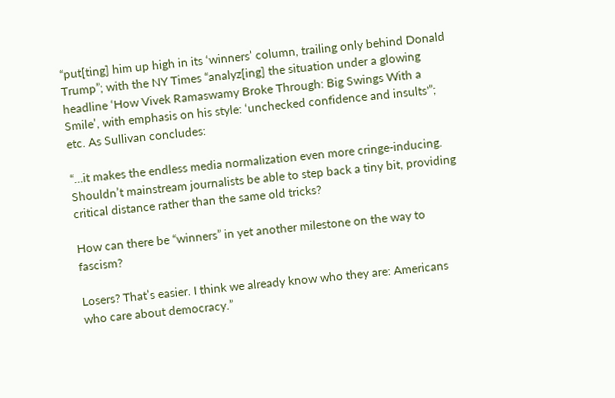“put[ting] him up high in its ‘winners’ column, trailing only behind Donald Trump”; with the NY Times “analyz[ing] the situation under a glowing headline ‘How Vivek Ramaswamy Broke Through: Big Swings With a Smile’, with emphasis on his style: ‘unchecked confidence and insults'”; etc. As Sullivan concludes:

“…it makes the endless media normalization even more cringe-inducing. Shouldn’t mainstream journalists be able to step back a tiny bit, providing critical distance rather than the same old tricks?

How can there be “winners” in yet another milestone on the way to fascism?

Losers? That’s easier. I think we already know who they are: Americans who care about democracy.”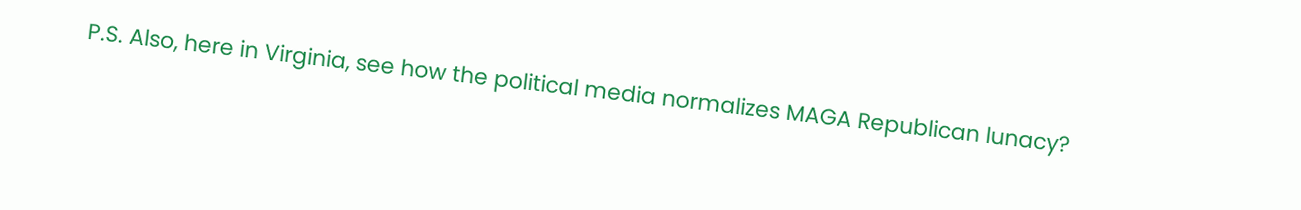P.S. Also, here in Virginia, see how the political media normalizes MAGA Republican lunacy?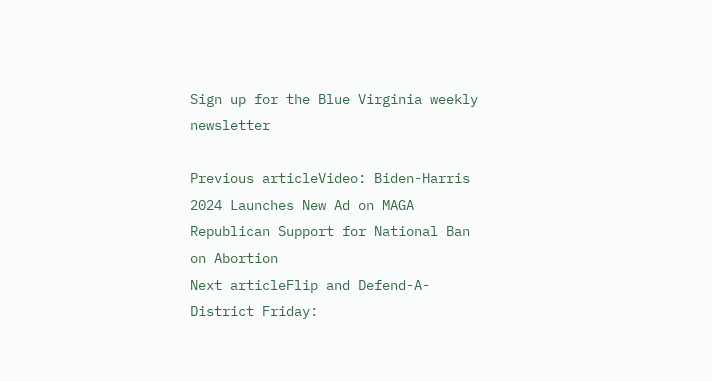Sign up for the Blue Virginia weekly newsletter

Previous articleVideo: Biden-Harris 2024 Launches New Ad on MAGA Republican Support for National Ban on Abortion
Next articleFlip and Defend-A-District Friday: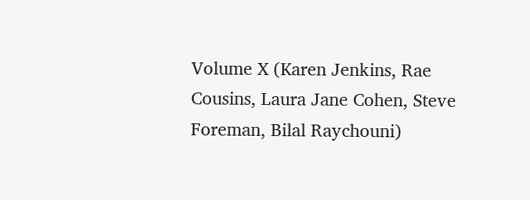Volume X (Karen Jenkins, Rae Cousins, Laura Jane Cohen, Steve Foreman, Bilal Raychouni)